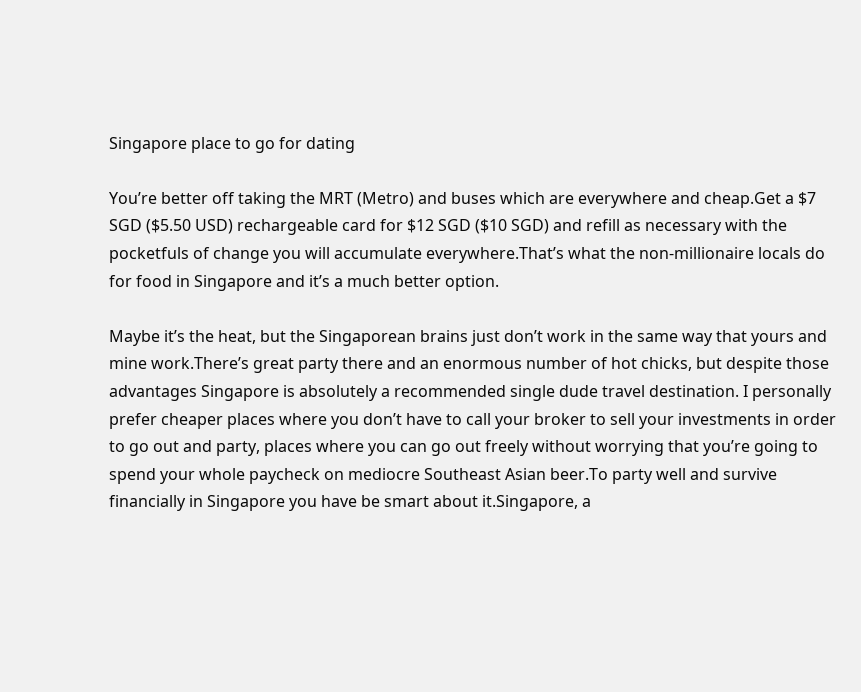Singapore place to go for dating

You’re better off taking the MRT (Metro) and buses which are everywhere and cheap.Get a $7 SGD ($5.50 USD) rechargeable card for $12 SGD ($10 SGD) and refill as necessary with the pocketfuls of change you will accumulate everywhere.That’s what the non-millionaire locals do for food in Singapore and it’s a much better option.

Maybe it’s the heat, but the Singaporean brains just don’t work in the same way that yours and mine work.There’s great party there and an enormous number of hot chicks, but despite those advantages Singapore is absolutely a recommended single dude travel destination. I personally prefer cheaper places where you don’t have to call your broker to sell your investments in order to go out and party, places where you can go out freely without worrying that you’re going to spend your whole paycheck on mediocre Southeast Asian beer.To party well and survive financially in Singapore you have be smart about it.Singapore, a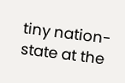tiny nation-state at the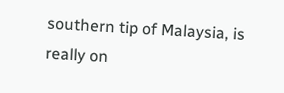southern tip of Malaysia, is really on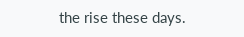the rise these days.